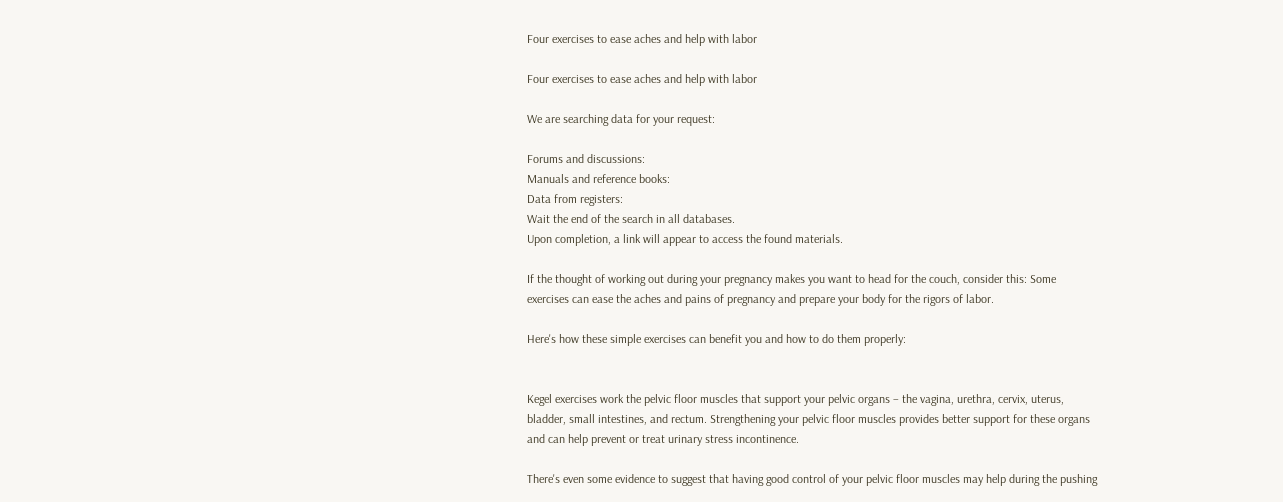Four exercises to ease aches and help with labor

Four exercises to ease aches and help with labor

We are searching data for your request:

Forums and discussions:
Manuals and reference books:
Data from registers:
Wait the end of the search in all databases.
Upon completion, a link will appear to access the found materials.

If the thought of working out during your pregnancy makes you want to head for the couch, consider this: Some exercises can ease the aches and pains of pregnancy and prepare your body for the rigors of labor.

Here's how these simple exercises can benefit you and how to do them properly:


Kegel exercises work the pelvic floor muscles that support your pelvic organs – the vagina, urethra, cervix, uterus, bladder, small intestines, and rectum. Strengthening your pelvic floor muscles provides better support for these organs and can help prevent or treat urinary stress incontinence.

There's even some evidence to suggest that having good control of your pelvic floor muscles may help during the pushing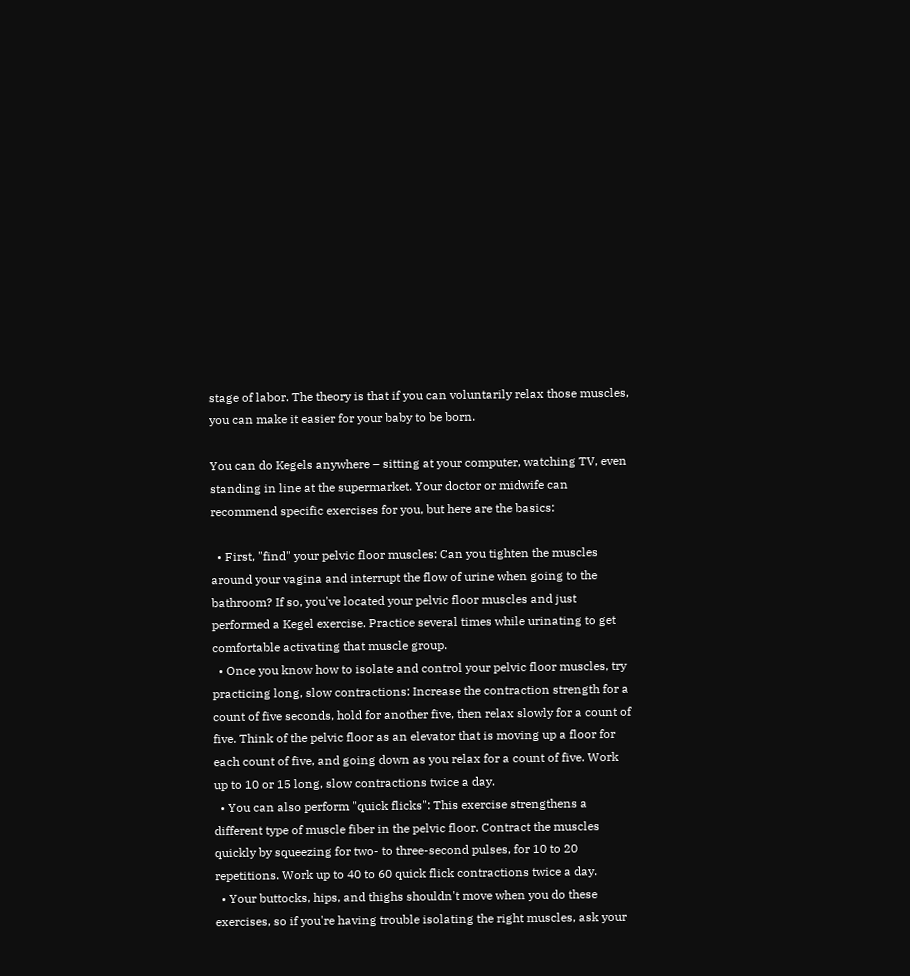stage of labor. The theory is that if you can voluntarily relax those muscles, you can make it easier for your baby to be born.

You can do Kegels anywhere – sitting at your computer, watching TV, even standing in line at the supermarket. Your doctor or midwife can recommend specific exercises for you, but here are the basics:

  • First, "find" your pelvic floor muscles: Can you tighten the muscles around your vagina and interrupt the flow of urine when going to the bathroom? If so, you've located your pelvic floor muscles and just performed a Kegel exercise. Practice several times while urinating to get comfortable activating that muscle group.
  • Once you know how to isolate and control your pelvic floor muscles, try practicing long, slow contractions: Increase the contraction strength for a count of five seconds, hold for another five, then relax slowly for a count of five. Think of the pelvic floor as an elevator that is moving up a floor for each count of five, and going down as you relax for a count of five. Work up to 10 or 15 long, slow contractions twice a day.
  • You can also perform "quick flicks": This exercise strengthens a different type of muscle fiber in the pelvic floor. Contract the muscles quickly by squeezing for two- to three-second pulses, for 10 to 20 repetitions. Work up to 40 to 60 quick flick contractions twice a day.
  • Your buttocks, hips, and thighs shouldn't move when you do these exercises, so if you're having trouble isolating the right muscles, ask your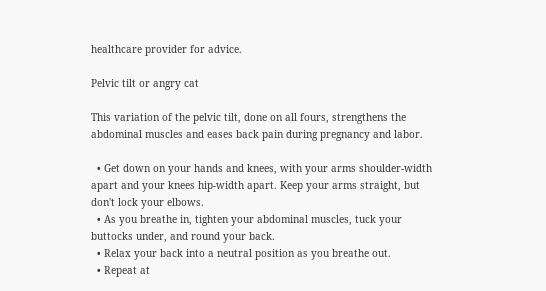healthcare provider for advice.

Pelvic tilt or angry cat

This variation of the pelvic tilt, done on all fours, strengthens the abdominal muscles and eases back pain during pregnancy and labor.

  • Get down on your hands and knees, with your arms shoulder-width apart and your knees hip-width apart. Keep your arms straight, but don't lock your elbows.
  • As you breathe in, tighten your abdominal muscles, tuck your buttocks under, and round your back.
  • Relax your back into a neutral position as you breathe out.
  • Repeat at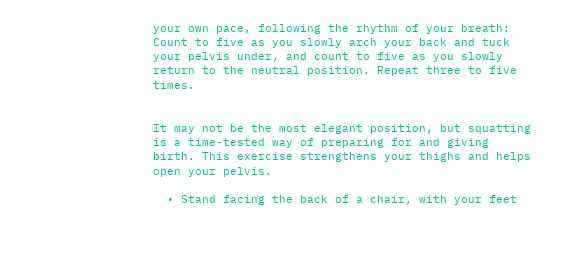your own pace, following the rhythm of your breath: Count to five as you slowly arch your back and tuck your pelvis under, and count to five as you slowly return to the neutral position. Repeat three to five times.


It may not be the most elegant position, but squatting is a time-tested way of preparing for and giving birth. This exercise strengthens your thighs and helps open your pelvis.

  • Stand facing the back of a chair, with your feet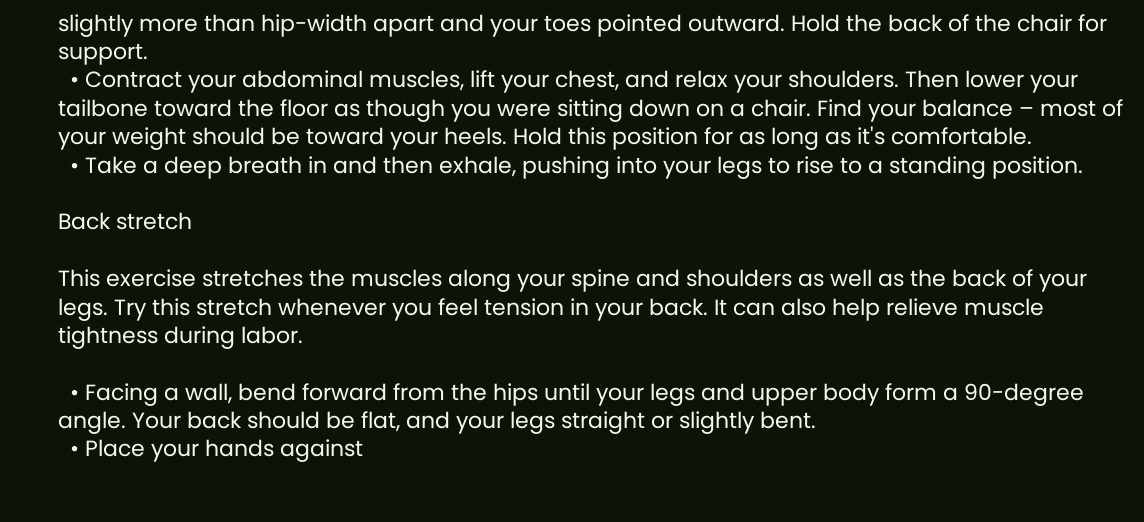slightly more than hip-width apart and your toes pointed outward. Hold the back of the chair for support.
  • Contract your abdominal muscles, lift your chest, and relax your shoulders. Then lower your tailbone toward the floor as though you were sitting down on a chair. Find your balance – most of your weight should be toward your heels. Hold this position for as long as it's comfortable.
  • Take a deep breath in and then exhale, pushing into your legs to rise to a standing position.

Back stretch

This exercise stretches the muscles along your spine and shoulders as well as the back of your legs. Try this stretch whenever you feel tension in your back. It can also help relieve muscle tightness during labor.

  • Facing a wall, bend forward from the hips until your legs and upper body form a 90-degree angle. Your back should be flat, and your legs straight or slightly bent.
  • Place your hands against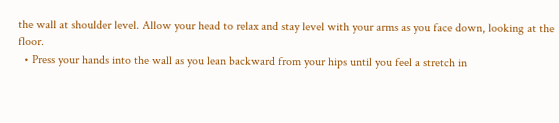the wall at shoulder level. Allow your head to relax and stay level with your arms as you face down, looking at the floor.
  • Press your hands into the wall as you lean backward from your hips until you feel a stretch in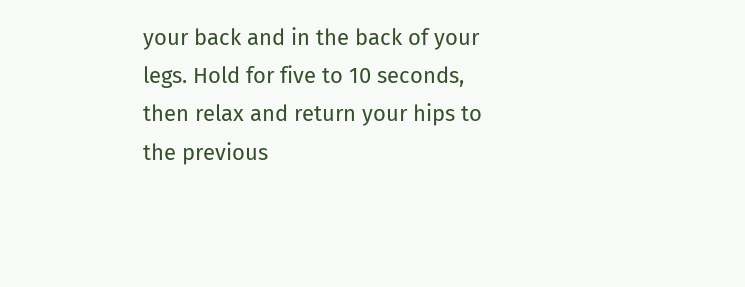your back and in the back of your legs. Hold for five to 10 seconds, then relax and return your hips to the previous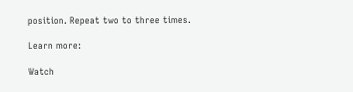position. Repeat two to three times.

Learn more:

Watch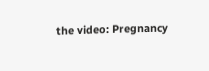the video: Pregnancy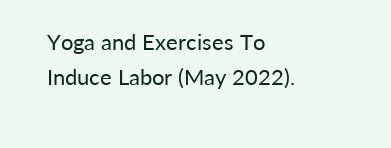Yoga and Exercises To Induce Labor (May 2022).